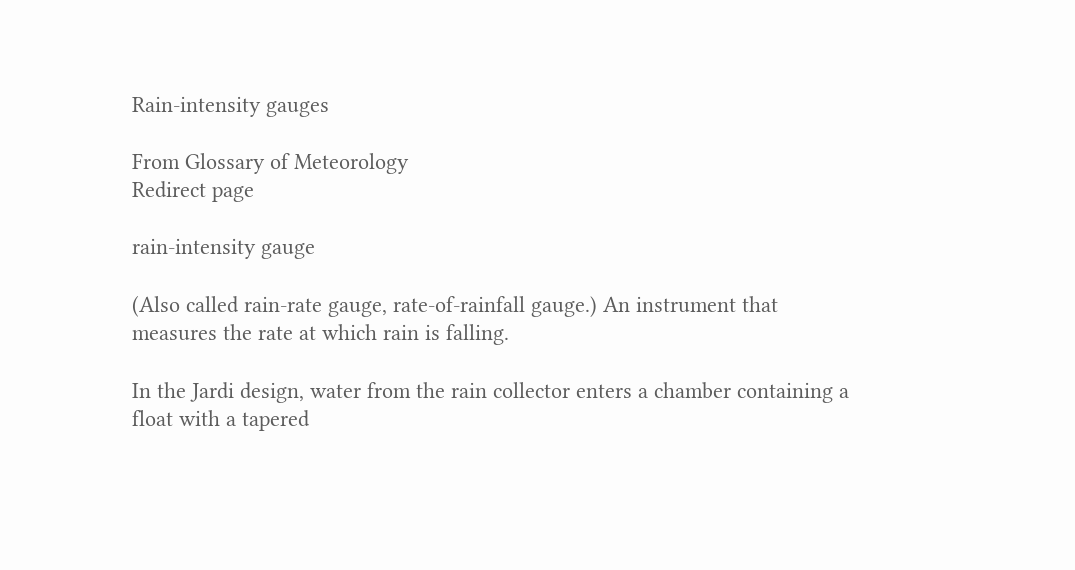Rain-intensity gauges

From Glossary of Meteorology
Redirect page

rain-intensity gauge

(Also called rain-rate gauge, rate-of-rainfall gauge.) An instrument that measures the rate at which rain is falling.

In the Jardi design, water from the rain collector enters a chamber containing a float with a tapered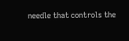needle that controls the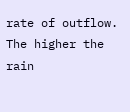rate of outflow. The higher the rain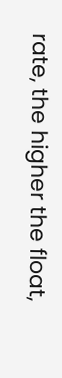rate, the higher the float,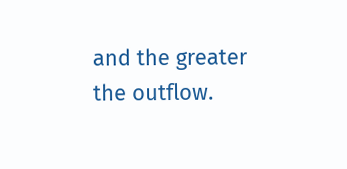and the greater the outflow.